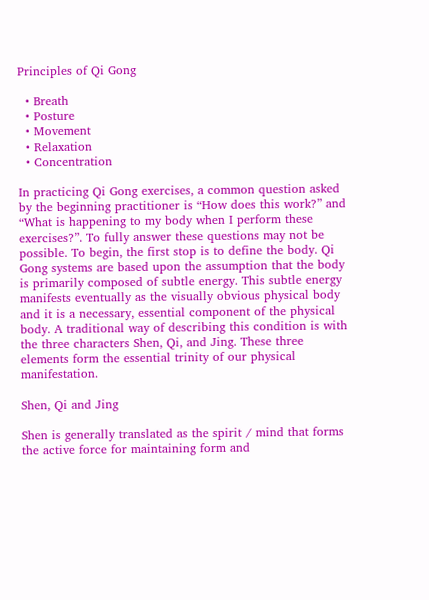Principles of Qi Gong

  • Breath
  • Posture
  • Movement
  • Relaxation
  • Concentration

In practicing Qi Gong exercises, a common question asked by the beginning practitioner is “How does this work?” and “What is happening to my body when I perform these exercises?”. To fully answer these questions may not be possible. To begin, the first stop is to define the body. Qi Gong systems are based upon the assumption that the body is primarily composed of subtle energy. This subtle energy manifests eventually as the visually obvious physical body and it is a necessary, essential component of the physical body. A traditional way of describing this condition is with the three characters Shen, Qi, and Jing. These three elements form the essential trinity of our physical manifestation.

Shen, Qi and Jing

Shen is generally translated as the spirit / mind that forms the active force for maintaining form and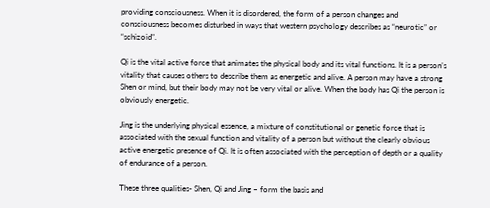providing consciousness. When it is disordered, the form of a person changes and consciousness becomes disturbed in ways that western psychology describes as “neurotic” or “schizoid”.

Qi is the vital active force that animates the physical body and its vital functions. It is a person’s vitality that causes others to describe them as energetic and alive. A person may have a strong Shen or mind, but their body may not be very vital or alive. When the body has Qi the person is obviously energetic.

Jing is the underlying physical essence, a mixture of constitutional or genetic force that is associated with the sexual function and vitality of a person but without the clearly obvious active energetic presence of Qi. It is often associated with the perception of depth or a quality of endurance of a person.

These three qualities- Shen, Qi and Jing – form the basis and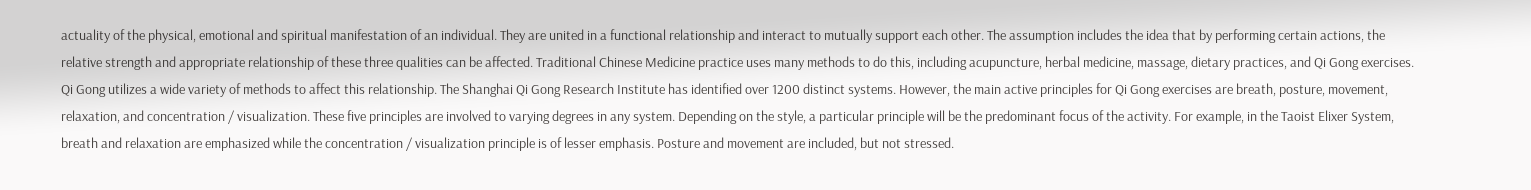actuality of the physical, emotional and spiritual manifestation of an individual. They are united in a functional relationship and interact to mutually support each other. The assumption includes the idea that by performing certain actions, the relative strength and appropriate relationship of these three qualities can be affected. Traditional Chinese Medicine practice uses many methods to do this, including acupuncture, herbal medicine, massage, dietary practices, and Qi Gong exercises. Qi Gong utilizes a wide variety of methods to affect this relationship. The Shanghai Qi Gong Research Institute has identified over 1200 distinct systems. However, the main active principles for Qi Gong exercises are breath, posture, movement, relaxation, and concentration / visualization. These five principles are involved to varying degrees in any system. Depending on the style, a particular principle will be the predominant focus of the activity. For example, in the Taoist Elixer System, breath and relaxation are emphasized while the concentration / visualization principle is of lesser emphasis. Posture and movement are included, but not stressed.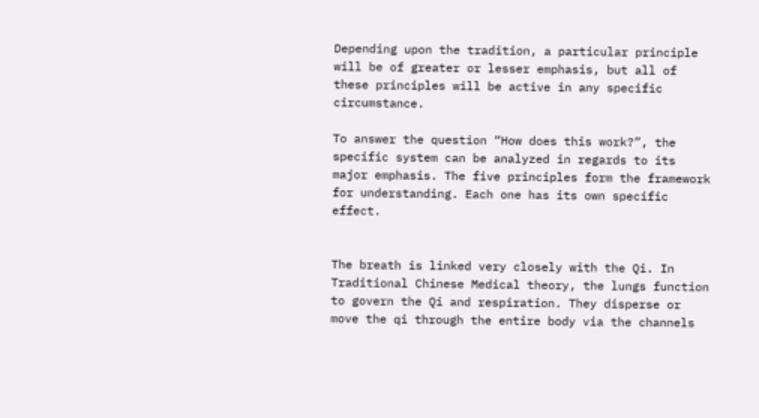Depending upon the tradition, a particular principle will be of greater or lesser emphasis, but all of these principles will be active in any specific circumstance.

To answer the question “How does this work?”, the specific system can be analyzed in regards to its major emphasis. The five principles form the framework for understanding. Each one has its own specific effect.


The breath is linked very closely with the Qi. In Traditional Chinese Medical theory, the lungs function to govern the Qi and respiration. They disperse or move the qi through the entire body via the channels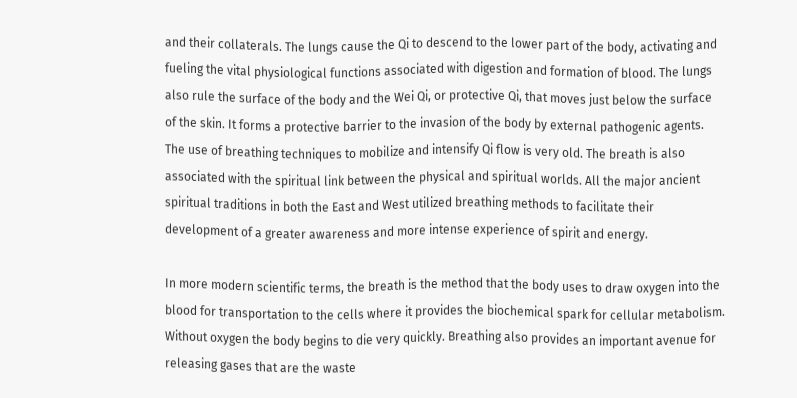and their collaterals. The lungs cause the Qi to descend to the lower part of the body, activating and fueling the vital physiological functions associated with digestion and formation of blood. The lungs also rule the surface of the body and the Wei Qi, or protective Qi, that moves just below the surface of the skin. It forms a protective barrier to the invasion of the body by external pathogenic agents. The use of breathing techniques to mobilize and intensify Qi flow is very old. The breath is also associated with the spiritual link between the physical and spiritual worlds. All the major ancient spiritual traditions in both the East and West utilized breathing methods to facilitate their development of a greater awareness and more intense experience of spirit and energy.

In more modern scientific terms, the breath is the method that the body uses to draw oxygen into the blood for transportation to the cells where it provides the biochemical spark for cellular metabolism. Without oxygen the body begins to die very quickly. Breathing also provides an important avenue for releasing gases that are the waste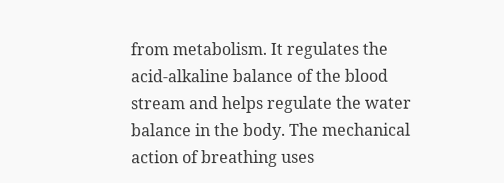from metabolism. It regulates the acid-alkaline balance of the blood stream and helps regulate the water balance in the body. The mechanical action of breathing uses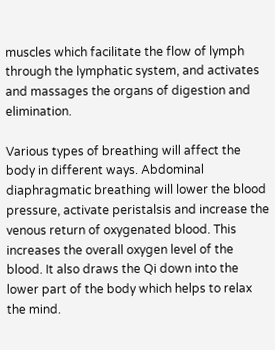muscles which facilitate the flow of lymph through the lymphatic system, and activates and massages the organs of digestion and elimination.

Various types of breathing will affect the body in different ways. Abdominal diaphragmatic breathing will lower the blood pressure, activate peristalsis and increase the venous return of oxygenated blood. This increases the overall oxygen level of the blood. It also draws the Qi down into the lower part of the body which helps to relax the mind.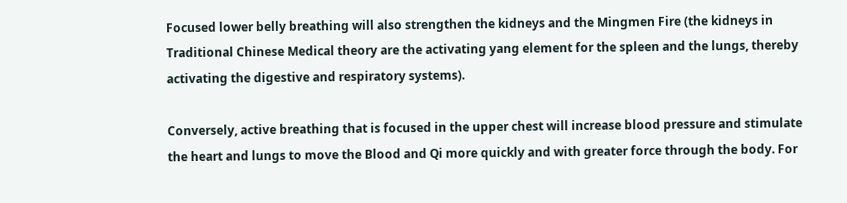Focused lower belly breathing will also strengthen the kidneys and the Mingmen Fire (the kidneys in Traditional Chinese Medical theory are the activating yang element for the spleen and the lungs, thereby activating the digestive and respiratory systems).

Conversely, active breathing that is focused in the upper chest will increase blood pressure and stimulate the heart and lungs to move the Blood and Qi more quickly and with greater force through the body. For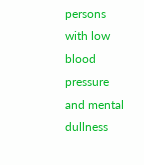persons with low blood pressure and mental dullness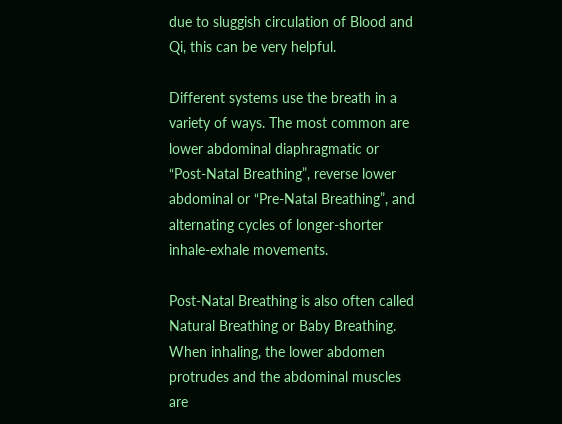due to sluggish circulation of Blood and Qi, this can be very helpful.

Different systems use the breath in a variety of ways. The most common are lower abdominal diaphragmatic or “Post-Natal Breathing”, reverse lower abdominal or “Pre-Natal Breathing”, and alternating cycles of longer-shorter inhale-exhale movements.

Post-Natal Breathing is also often called Natural Breathing or Baby Breathing. When inhaling, the lower abdomen protrudes and the abdominal muscles are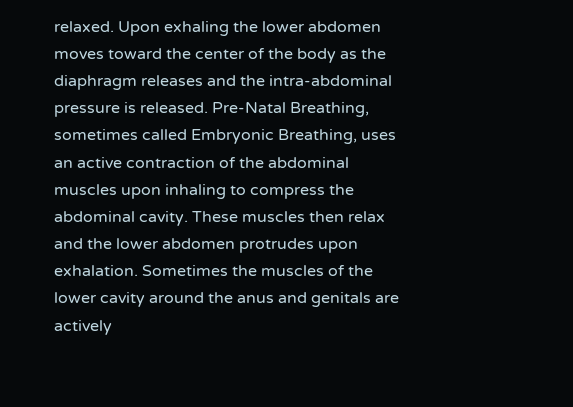relaxed. Upon exhaling the lower abdomen moves toward the center of the body as the diaphragm releases and the intra-abdominal pressure is released. Pre-Natal Breathing, sometimes called Embryonic Breathing, uses an active contraction of the abdominal muscles upon inhaling to compress the abdominal cavity. These muscles then relax and the lower abdomen protrudes upon exhalation. Sometimes the muscles of the lower cavity around the anus and genitals are actively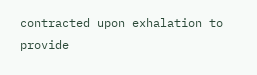contracted upon exhalation to provide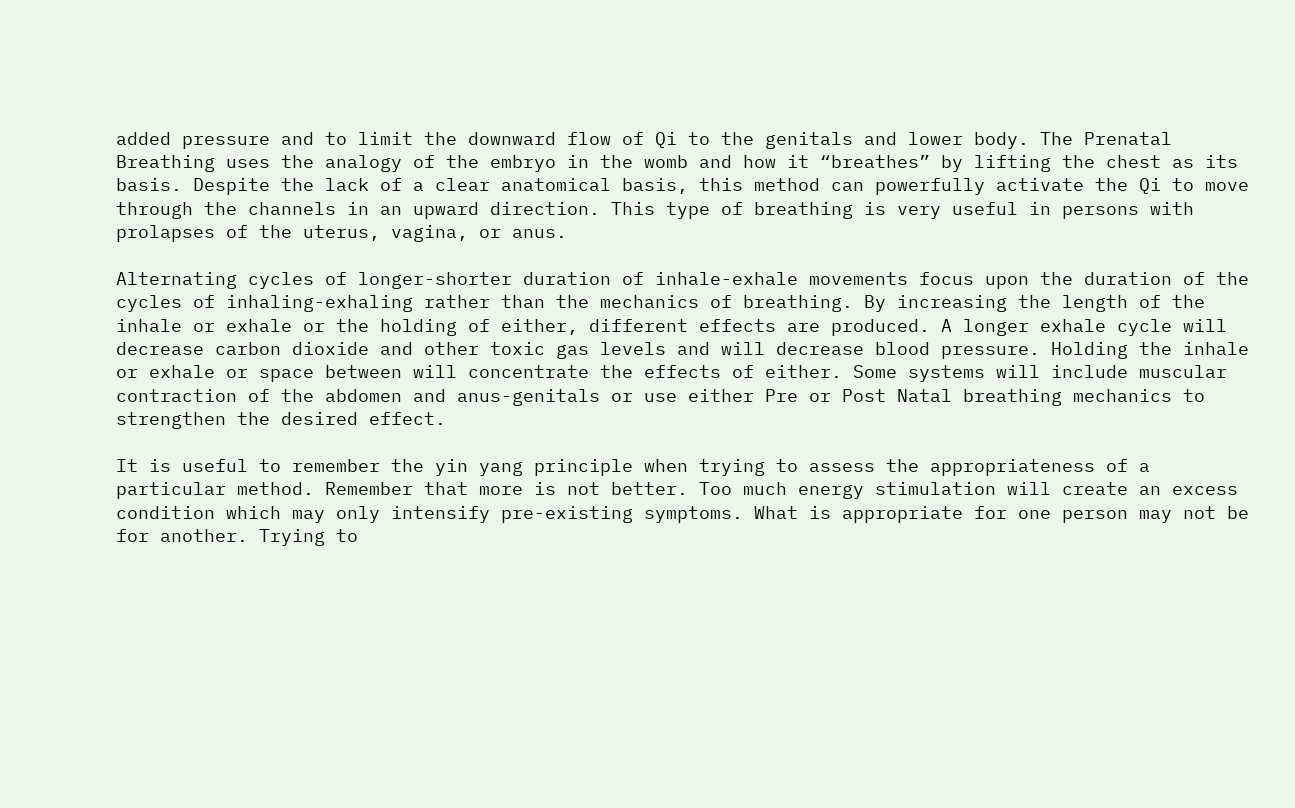added pressure and to limit the downward flow of Qi to the genitals and lower body. The Prenatal Breathing uses the analogy of the embryo in the womb and how it “breathes” by lifting the chest as its basis. Despite the lack of a clear anatomical basis, this method can powerfully activate the Qi to move through the channels in an upward direction. This type of breathing is very useful in persons with prolapses of the uterus, vagina, or anus.

Alternating cycles of longer-shorter duration of inhale-exhale movements focus upon the duration of the cycles of inhaling-exhaling rather than the mechanics of breathing. By increasing the length of the inhale or exhale or the holding of either, different effects are produced. A longer exhale cycle will decrease carbon dioxide and other toxic gas levels and will decrease blood pressure. Holding the inhale or exhale or space between will concentrate the effects of either. Some systems will include muscular contraction of the abdomen and anus-genitals or use either Pre or Post Natal breathing mechanics to strengthen the desired effect.

It is useful to remember the yin yang principle when trying to assess the appropriateness of a particular method. Remember that more is not better. Too much energy stimulation will create an excess condition which may only intensify pre-existing symptoms. What is appropriate for one person may not be for another. Trying to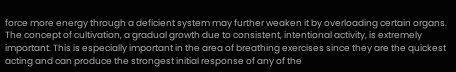force more energy through a deficient system may further weaken it by overloading certain organs. The concept of cultivation, a gradual growth due to consistent, intentional activity, is extremely important. This is especially important in the area of breathing exercises since they are the quickest acting and can produce the strongest initial response of any of the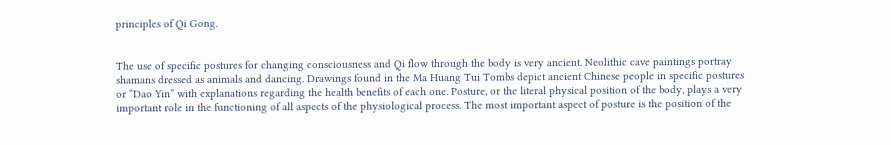principles of Qi Gong.


The use of specific postures for changing consciousness and Qi flow through the body is very ancient. Neolithic cave paintings portray shamans dressed as animals and dancing. Drawings found in the Ma Huang Tui Tombs depict ancient Chinese people in specific postures or “Dao Yin” with explanations regarding the health benefits of each one. Posture, or the literal physical position of the body, plays a very important role in the functioning of all aspects of the physiological process. The most important aspect of posture is the position of the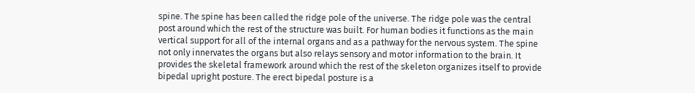spine. The spine has been called the ridge pole of the universe. The ridge pole was the central post around which the rest of the structure was built. For human bodies it functions as the main vertical support for all of the internal organs and as a pathway for the nervous system. The spine not only innervates the organs but also relays sensory and motor information to the brain. It provides the skeletal framework around which the rest of the skeleton organizes itself to provide bipedal upright posture. The erect bipedal posture is a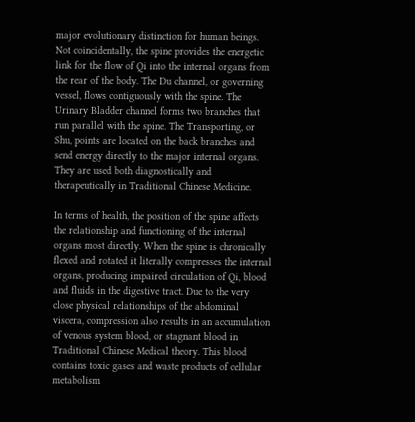major evolutionary distinction for human beings. Not coincidentally, the spine provides the energetic link for the flow of Qi into the internal organs from the rear of the body. The Du channel, or governing vessel, flows contiguously with the spine. The Urinary Bladder channel forms two branches that run parallel with the spine. The Transporting, or Shu, points are located on the back branches and send energy directly to the major internal organs. They are used both diagnostically and therapeutically in Traditional Chinese Medicine.

In terms of health, the position of the spine affects the relationship and functioning of the internal organs most directly. When the spine is chronically flexed and rotated it literally compresses the internal organs, producing impaired circulation of Qi, blood and fluids in the digestive tract. Due to the very close physical relationships of the abdominal viscera, compression also results in an accumulation of venous system blood, or stagnant blood in Traditional Chinese Medical theory. This blood contains toxic gases and waste products of cellular metabolism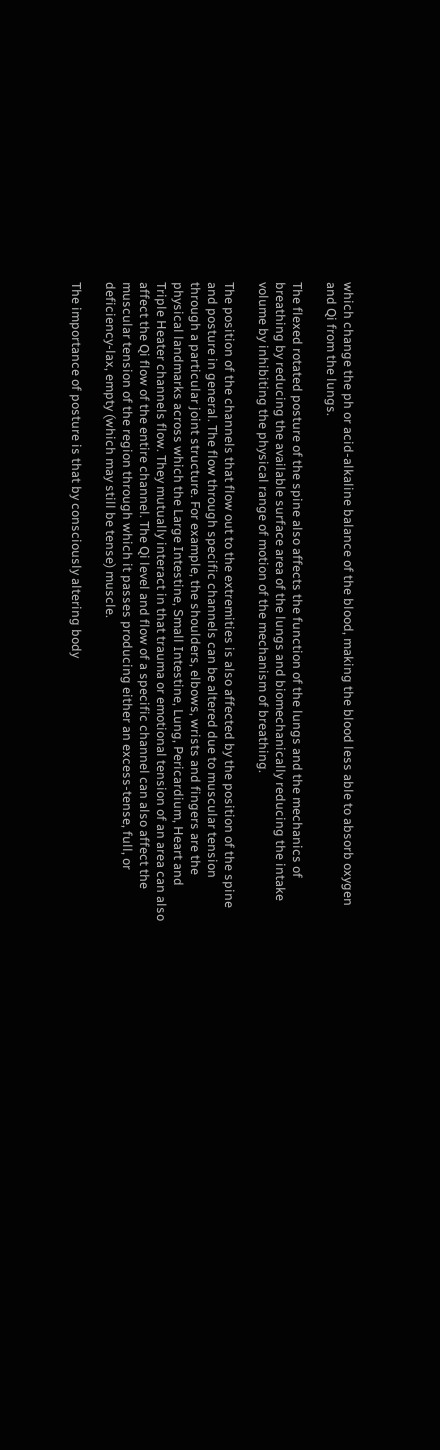which change the ph or acid-alkaline balance of the blood, making the blood less able to absorb oxygen and Qi from the lungs.

The flexed rotated posture of the spine also affects the function of the lungs and the mechanics of breathing by reducing the available surface area of the lungs and biomechanically reducing the intake volume by inhibiting the physical range of motion of the mechanism of breathing.

The position of the channels that flow out to the extremities is also affected by the position of the spine and posture in general. The flow through specific channels can be altered due to muscular tension through a particular joint structure. For example, the shoulders, elbows, wrists and fingers are the physical landmarks across which the Large Intestine, Small Intestine, Lung, Pericardium, Heart and Triple Heater channels flow. They mutually interact in that trauma or emotional tension of an area can also affect the Qi flow of the entire channel. The Qi level and flow of a specific channel can also affect the muscular tension of the region through which it passes producing either an excess-tense, full, or deficiency-lax, empty (which may still be tense) muscle.

The importance of posture is that by consciously altering body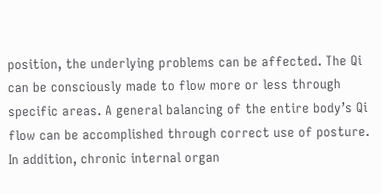position, the underlying problems can be affected. The Qi can be consciously made to flow more or less through specific areas. A general balancing of the entire body’s Qi flow can be accomplished through correct use of posture. In addition, chronic internal organ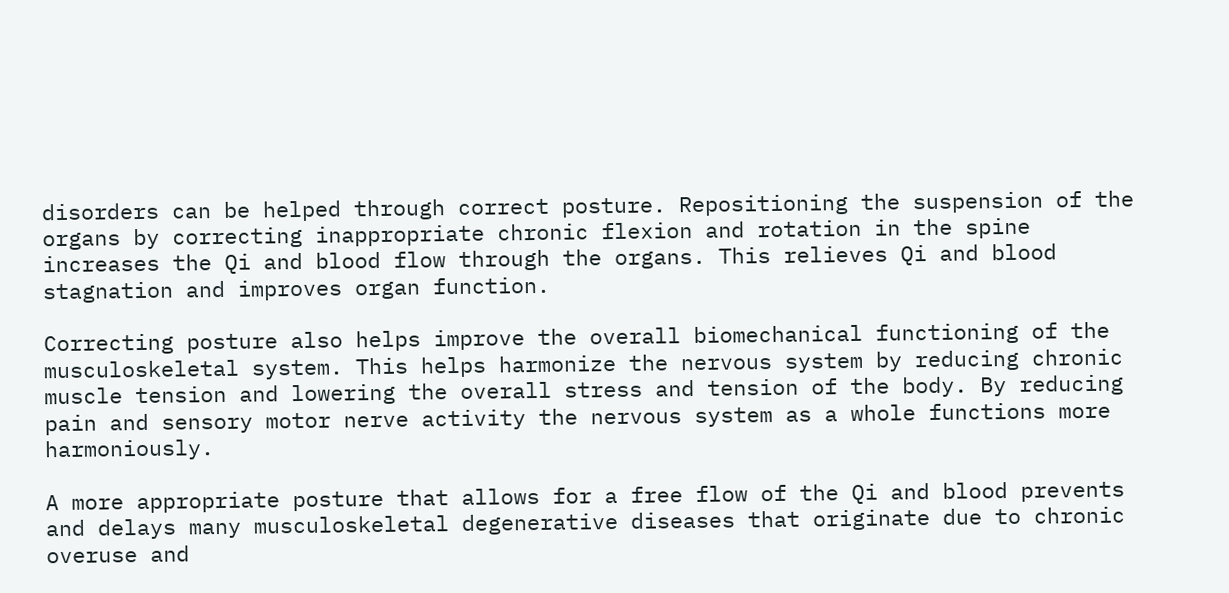disorders can be helped through correct posture. Repositioning the suspension of the organs by correcting inappropriate chronic flexion and rotation in the spine increases the Qi and blood flow through the organs. This relieves Qi and blood stagnation and improves organ function.

Correcting posture also helps improve the overall biomechanical functioning of the musculoskeletal system. This helps harmonize the nervous system by reducing chronic muscle tension and lowering the overall stress and tension of the body. By reducing pain and sensory motor nerve activity the nervous system as a whole functions more harmoniously.

A more appropriate posture that allows for a free flow of the Qi and blood prevents and delays many musculoskeletal degenerative diseases that originate due to chronic overuse and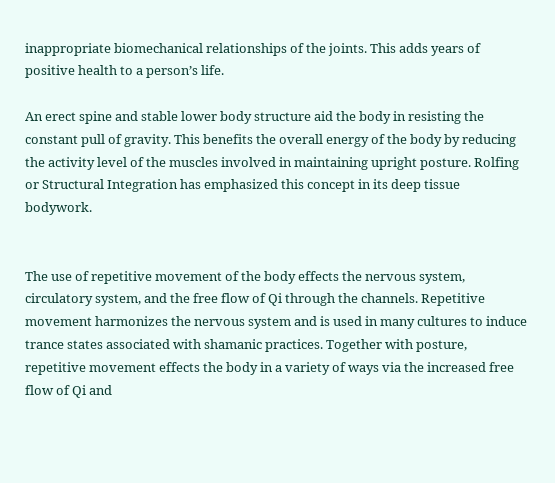inappropriate biomechanical relationships of the joints. This adds years of positive health to a person’s life.

An erect spine and stable lower body structure aid the body in resisting the constant pull of gravity. This benefits the overall energy of the body by reducing the activity level of the muscles involved in maintaining upright posture. Rolfing or Structural Integration has emphasized this concept in its deep tissue bodywork.


The use of repetitive movement of the body effects the nervous system, circulatory system, and the free flow of Qi through the channels. Repetitive movement harmonizes the nervous system and is used in many cultures to induce trance states associated with shamanic practices. Together with posture, repetitive movement effects the body in a variety of ways via the increased free flow of Qi and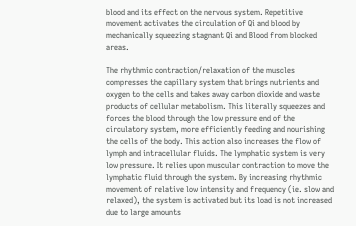blood and its effect on the nervous system. Repetitive movement activates the circulation of Qi and blood by mechanically squeezing stagnant Qi and Blood from blocked areas.

The rhythmic contraction/relaxation of the muscles compresses the capillary system that brings nutrients and oxygen to the cells and takes away carbon dioxide and waste products of cellular metabolism. This literally squeezes and forces the blood through the low pressure end of the circulatory system, more efficiently feeding and nourishing the cells of the body. This action also increases the flow of lymph and intracellular fluids. The lymphatic system is very low pressure. It relies upon muscular contraction to move the lymphatic fluid through the system. By increasing rhythmic movement of relative low intensity and frequency (ie. slow and relaxed), the system is activated but its load is not increased due to large amounts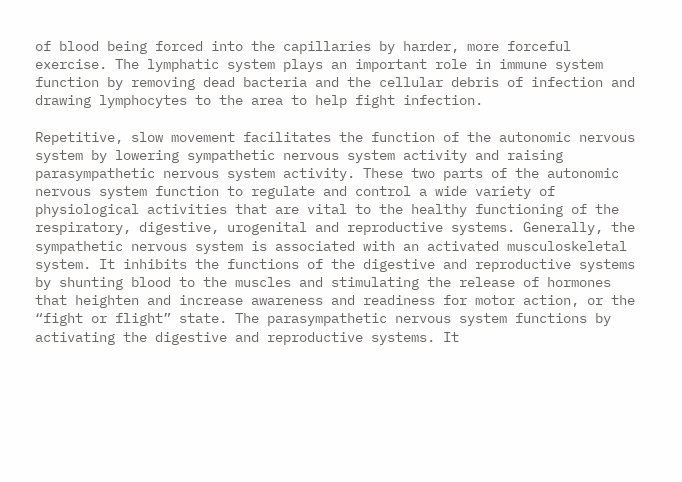of blood being forced into the capillaries by harder, more forceful exercise. The lymphatic system plays an important role in immune system function by removing dead bacteria and the cellular debris of infection and drawing lymphocytes to the area to help fight infection.

Repetitive, slow movement facilitates the function of the autonomic nervous system by lowering sympathetic nervous system activity and raising parasympathetic nervous system activity. These two parts of the autonomic nervous system function to regulate and control a wide variety of physiological activities that are vital to the healthy functioning of the respiratory, digestive, urogenital and reproductive systems. Generally, the sympathetic nervous system is associated with an activated musculoskeletal system. It inhibits the functions of the digestive and reproductive systems by shunting blood to the muscles and stimulating the release of hormones that heighten and increase awareness and readiness for motor action, or the “fight or flight” state. The parasympathetic nervous system functions by activating the digestive and reproductive systems. It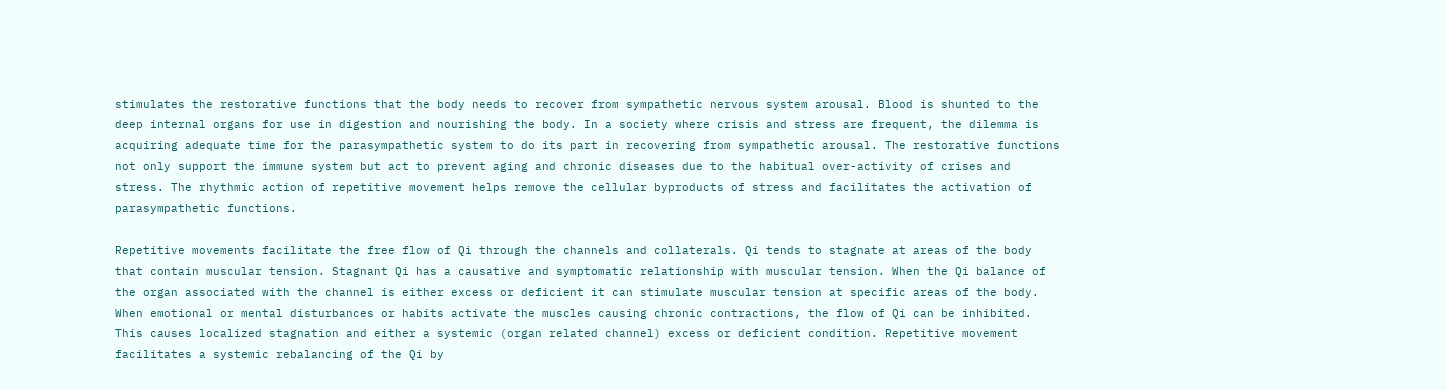stimulates the restorative functions that the body needs to recover from sympathetic nervous system arousal. Blood is shunted to the deep internal organs for use in digestion and nourishing the body. In a society where crisis and stress are frequent, the dilemma is acquiring adequate time for the parasympathetic system to do its part in recovering from sympathetic arousal. The restorative functions not only support the immune system but act to prevent aging and chronic diseases due to the habitual over-activity of crises and stress. The rhythmic action of repetitive movement helps remove the cellular byproducts of stress and facilitates the activation of parasympathetic functions.

Repetitive movements facilitate the free flow of Qi through the channels and collaterals. Qi tends to stagnate at areas of the body that contain muscular tension. Stagnant Qi has a causative and symptomatic relationship with muscular tension. When the Qi balance of the organ associated with the channel is either excess or deficient it can stimulate muscular tension at specific areas of the body. When emotional or mental disturbances or habits activate the muscles causing chronic contractions, the flow of Qi can be inhibited. This causes localized stagnation and either a systemic (organ related channel) excess or deficient condition. Repetitive movement facilitates a systemic rebalancing of the Qi by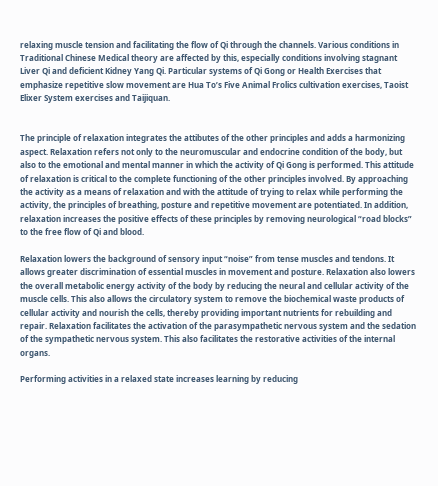relaxing muscle tension and facilitating the flow of Qi through the channels. Various conditions in Traditional Chinese Medical theory are affected by this, especially conditions involving stagnant Liver Qi and deficient Kidney Yang Qi. Particular systems of Qi Gong or Health Exercises that emphasize repetitive slow movement are Hua To’s Five Animal Frolics cultivation exercises, Taoist Elixer System exercises and Taijiquan.


The principle of relaxation integrates the attibutes of the other principles and adds a harmonizing aspect. Relaxation refers not only to the neuromuscular and endocrine condition of the body, but also to the emotional and mental manner in which the activity of Qi Gong is performed. This attitude of relaxation is critical to the complete functioning of the other principles involved. By approaching the activity as a means of relaxation and with the attitude of trying to relax while performing the activity, the principles of breathing, posture and repetitive movement are potentiated. In addition, relaxation increases the positive effects of these principles by removing neurological “road blocks” to the free flow of Qi and blood.

Relaxation lowers the background of sensory input “noise” from tense muscles and tendons. It allows greater discrimination of essential muscles in movement and posture. Relaxation also lowers the overall metabolic energy activity of the body by reducing the neural and cellular activity of the muscle cells. This also allows the circulatory system to remove the biochemical waste products of cellular activity and nourish the cells, thereby providing important nutrients for rebuilding and repair. Relaxation facilitates the activation of the parasympathetic nervous system and the sedation of the sympathetic nervous system. This also facilitates the restorative activities of the internal organs.

Performing activities in a relaxed state increases learning by reducing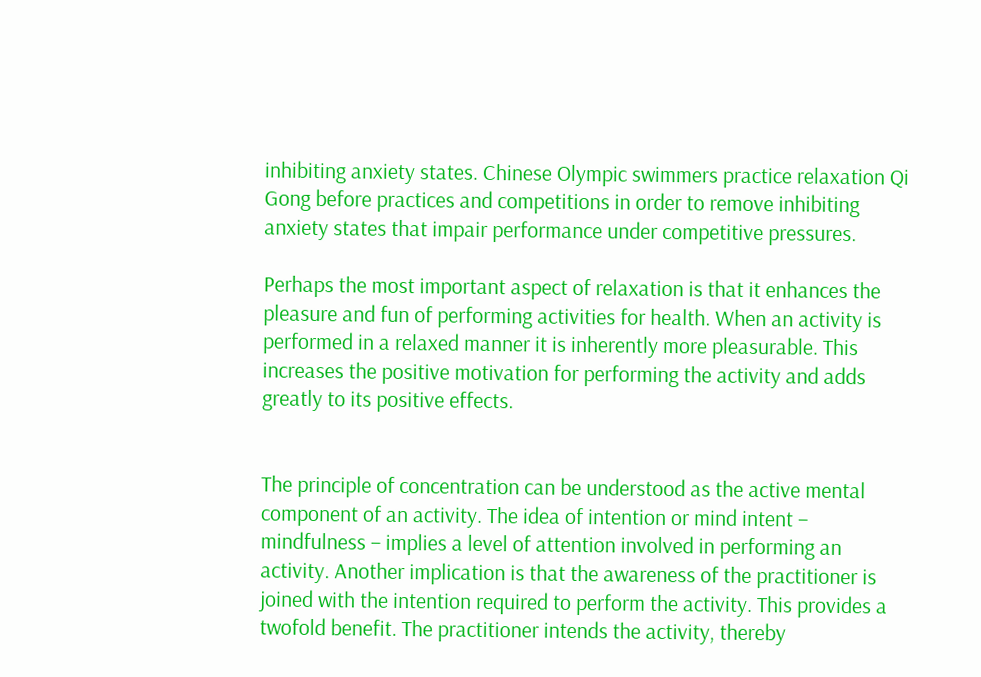inhibiting anxiety states. Chinese Olympic swimmers practice relaxation Qi Gong before practices and competitions in order to remove inhibiting anxiety states that impair performance under competitive pressures.

Perhaps the most important aspect of relaxation is that it enhances the pleasure and fun of performing activities for health. When an activity is performed in a relaxed manner it is inherently more pleasurable. This increases the positive motivation for performing the activity and adds greatly to its positive effects.


The principle of concentration can be understood as the active mental component of an activity. The idea of intention or mind intent – mindfulness – implies a level of attention involved in performing an activity. Another implication is that the awareness of the practitioner is joined with the intention required to perform the activity. This provides a twofold benefit. The practitioner intends the activity, thereby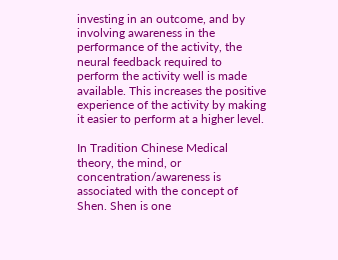investing in an outcome, and by involving awareness in the performance of the activity, the neural feedback required to perform the activity well is made available. This increases the positive experience of the activity by making it easier to perform at a higher level.

In Tradition Chinese Medical theory, the mind, or concentration/awareness is associated with the concept of Shen. Shen is one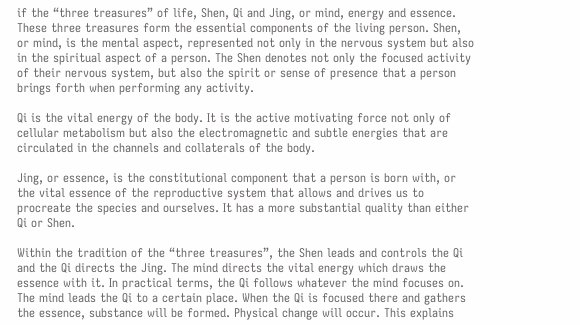if the “three treasures” of life, Shen, Qi and Jing, or mind, energy and essence. These three treasures form the essential components of the living person. Shen, or mind, is the mental aspect, represented not only in the nervous system but also in the spiritual aspect of a person. The Shen denotes not only the focused activity of their nervous system, but also the spirit or sense of presence that a person brings forth when performing any activity.

Qi is the vital energy of the body. It is the active motivating force not only of cellular metabolism but also the electromagnetic and subtle energies that are circulated in the channels and collaterals of the body.

Jing, or essence, is the constitutional component that a person is born with, or the vital essence of the reproductive system that allows and drives us to procreate the species and ourselves. It has a more substantial quality than either Qi or Shen.

Within the tradition of the “three treasures”, the Shen leads and controls the Qi and the Qi directs the Jing. The mind directs the vital energy which draws the essence with it. In practical terms, the Qi follows whatever the mind focuses on. The mind leads the Qi to a certain place. When the Qi is focused there and gathers the essence, substance will be formed. Physical change will occur. This explains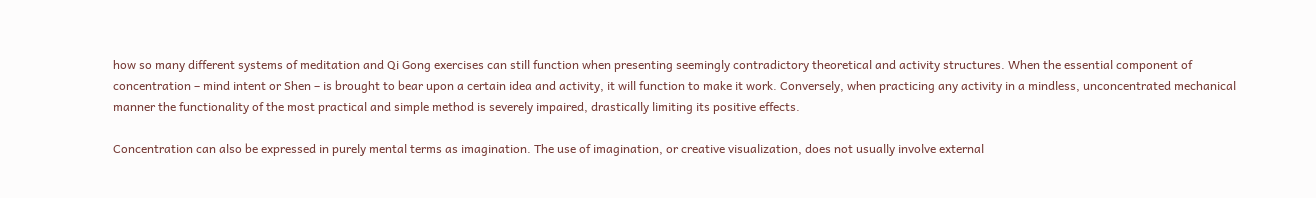how so many different systems of meditation and Qi Gong exercises can still function when presenting seemingly contradictory theoretical and activity structures. When the essential component of concentration – mind intent or Shen – is brought to bear upon a certain idea and activity, it will function to make it work. Conversely, when practicing any activity in a mindless, unconcentrated mechanical manner the functionality of the most practical and simple method is severely impaired, drastically limiting its positive effects.

Concentration can also be expressed in purely mental terms as imagination. The use of imagination, or creative visualization, does not usually involve external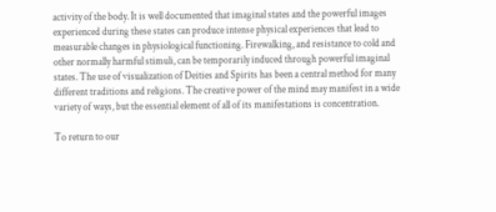activity of the body. It is well documented that imaginal states and the powerful images experienced during these states can produce intense physical experiences that lead to measurable changes in physiological functioning. Firewalking, and resistance to cold and other normally harmful stimuli, can be temporarily induced through powerful imaginal states. The use of visualization of Deities and Spirits has been a central method for many different traditions and religions. The creative power of the mind may manifest in a wide variety of ways, but the essential element of all of its manifestations is concentration.

To return to our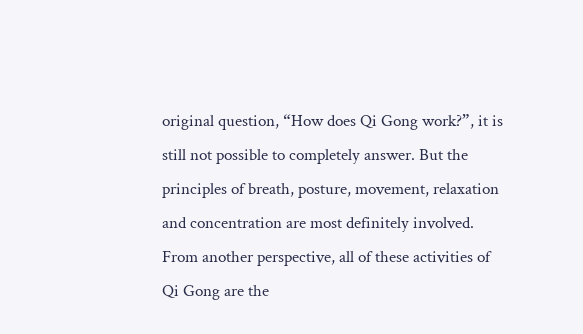original question, “How does Qi Gong work?”, it is still not possible to completely answer. But the principles of breath, posture, movement, relaxation and concentration are most definitely involved. From another perspective, all of these activities of Qi Gong are the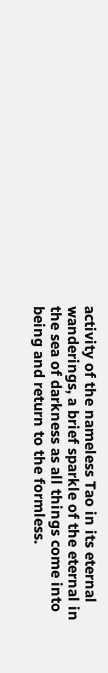activity of the nameless Tao in its eternal wanderings, a brief sparkle of the eternal in the sea of darkness as all things come into being and return to the formless.